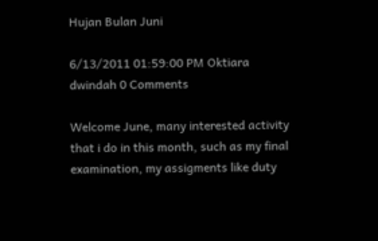Hujan Bulan Juni

6/13/2011 01:59:00 PM Oktiara dwindah 0 Comments

Welcome June, many interested activity that i do in this month, such as my final examination, my assigments like duty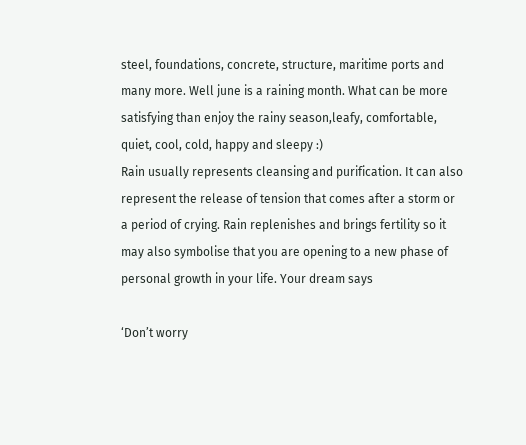steel, foundations, concrete, structure, maritime ports and many more. Well june is a raining month. What can be more satisfying than enjoy the rainy season,leafy, comfortable, quiet, cool, cold, happy and sleepy :)
Rain usually represents cleansing and purification. It can also represent the release of tension that comes after a storm or a period of crying. Rain replenishes and brings fertility so it may also symbolise that you are opening to a new phase of personal growth in your life. Your dream says

‘Don’t worry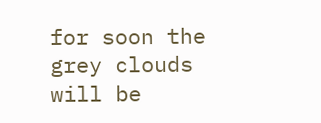for soon the grey clouds will be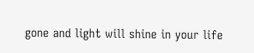gone and light will shine in your life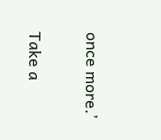once more.’

Take a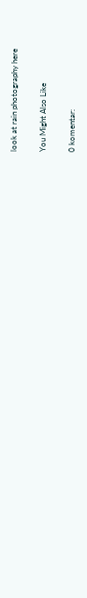look at rain photography here

You Might Also Like

0 komentar: